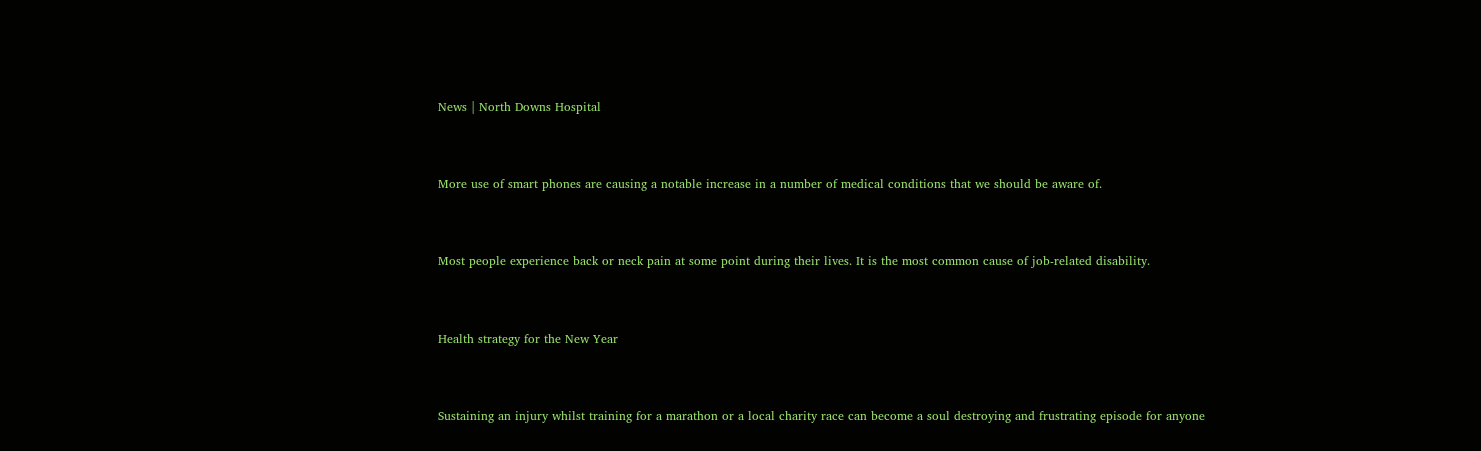News | North Downs Hospital


More use of smart phones are causing a notable increase in a number of medical conditions that we should be aware of.


Most people experience back or neck pain at some point during their lives. It is the most common cause of job-related disability.


Health strategy for the New Year


Sustaining an injury whilst training for a marathon or a local charity race can become a soul destroying and frustrating episode for anyone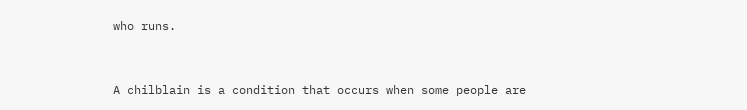who runs.


A chilblain is a condition that occurs when some people are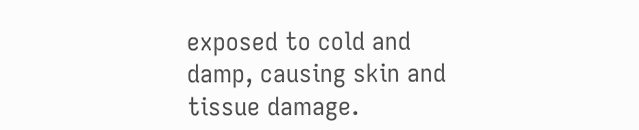exposed to cold and damp, causing skin and tissue damage.